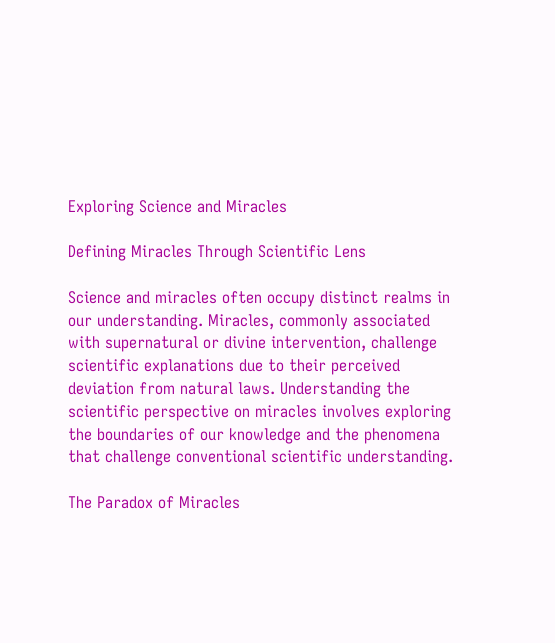Exploring Science and Miracles

Defining Miracles Through Scientific Lens

Science and miracles often occupy distinct realms in our understanding. Miracles, commonly associated with supernatural or divine intervention, challenge scientific explanations due to their perceived deviation from natural laws. Understanding the scientific perspective on miracles involves exploring the boundaries of our knowledge and the phenomena that challenge conventional scientific understanding.

The Paradox of Miracles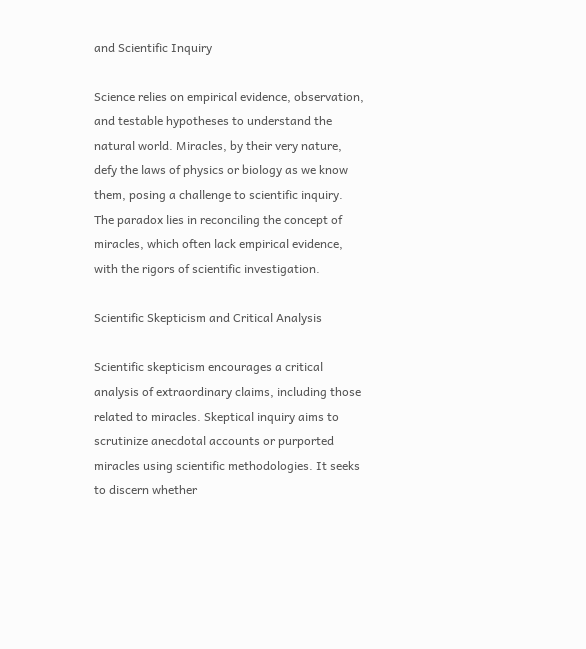and Scientific Inquiry

Science relies on empirical evidence, observation, and testable hypotheses to understand the natural world. Miracles, by their very nature, defy the laws of physics or biology as we know them, posing a challenge to scientific inquiry. The paradox lies in reconciling the concept of miracles, which often lack empirical evidence, with the rigors of scientific investigation.

Scientific Skepticism and Critical Analysis

Scientific skepticism encourages a critical analysis of extraordinary claims, including those related to miracles. Skeptical inquiry aims to scrutinize anecdotal accounts or purported miracles using scientific methodologies. It seeks to discern whether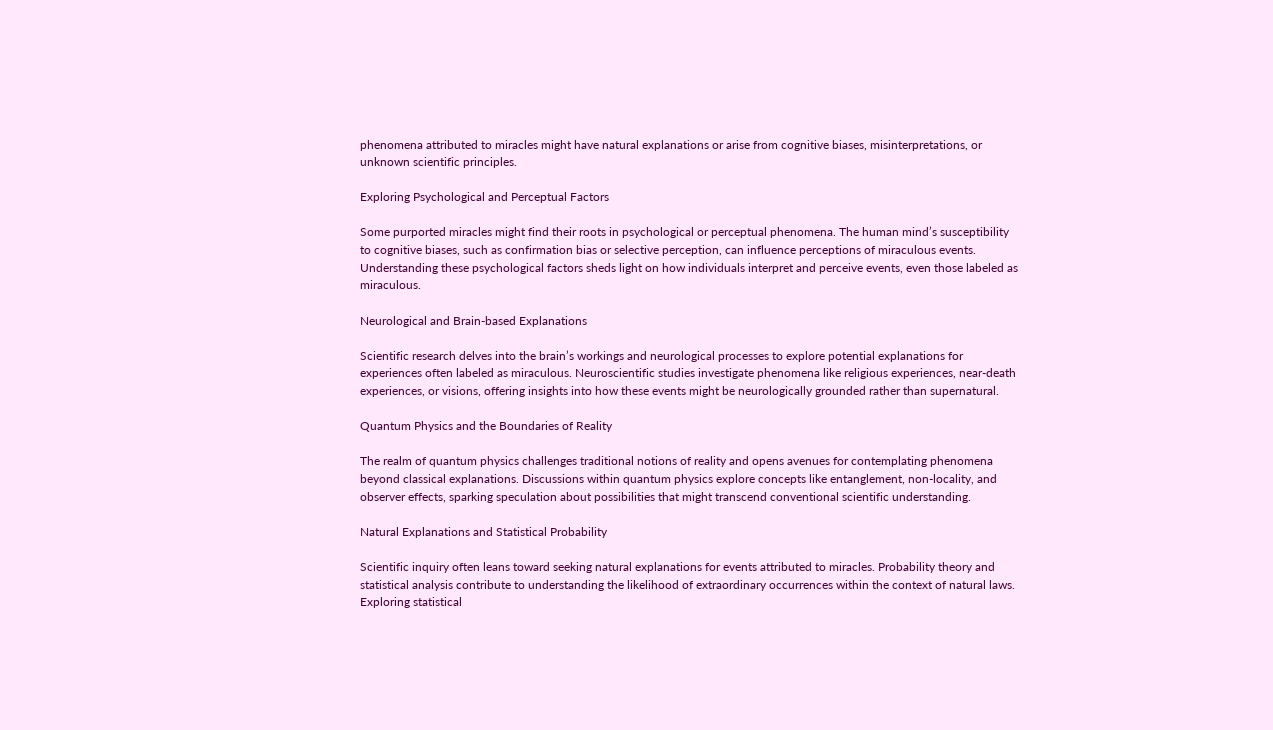phenomena attributed to miracles might have natural explanations or arise from cognitive biases, misinterpretations, or unknown scientific principles.

Exploring Psychological and Perceptual Factors

Some purported miracles might find their roots in psychological or perceptual phenomena. The human mind’s susceptibility to cognitive biases, such as confirmation bias or selective perception, can influence perceptions of miraculous events. Understanding these psychological factors sheds light on how individuals interpret and perceive events, even those labeled as miraculous.

Neurological and Brain-based Explanations

Scientific research delves into the brain’s workings and neurological processes to explore potential explanations for experiences often labeled as miraculous. Neuroscientific studies investigate phenomena like religious experiences, near-death experiences, or visions, offering insights into how these events might be neurologically grounded rather than supernatural.

Quantum Physics and the Boundaries of Reality

The realm of quantum physics challenges traditional notions of reality and opens avenues for contemplating phenomena beyond classical explanations. Discussions within quantum physics explore concepts like entanglement, non-locality, and observer effects, sparking speculation about possibilities that might transcend conventional scientific understanding.

Natural Explanations and Statistical Probability

Scientific inquiry often leans toward seeking natural explanations for events attributed to miracles. Probability theory and statistical analysis contribute to understanding the likelihood of extraordinary occurrences within the context of natural laws. Exploring statistical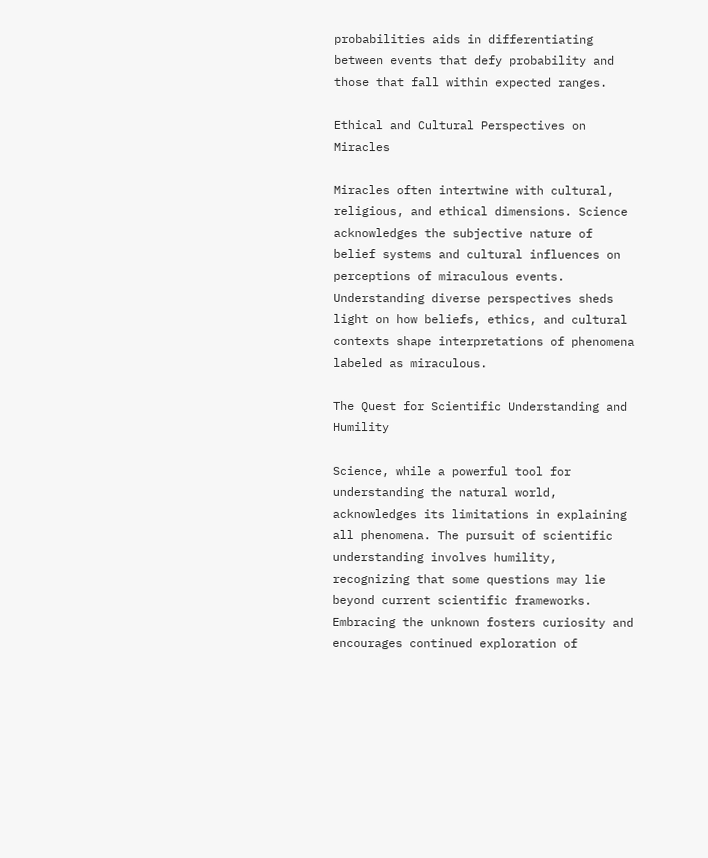probabilities aids in differentiating between events that defy probability and those that fall within expected ranges.

Ethical and Cultural Perspectives on Miracles

Miracles often intertwine with cultural, religious, and ethical dimensions. Science acknowledges the subjective nature of belief systems and cultural influences on perceptions of miraculous events. Understanding diverse perspectives sheds light on how beliefs, ethics, and cultural contexts shape interpretations of phenomena labeled as miraculous.

The Quest for Scientific Understanding and Humility

Science, while a powerful tool for understanding the natural world, acknowledges its limitations in explaining all phenomena. The pursuit of scientific understanding involves humility, recognizing that some questions may lie beyond current scientific frameworks. Embracing the unknown fosters curiosity and encourages continued exploration of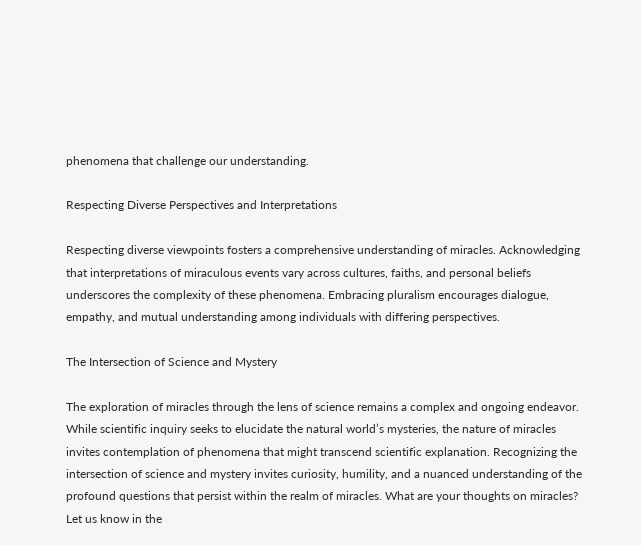phenomena that challenge our understanding.

Respecting Diverse Perspectives and Interpretations

Respecting diverse viewpoints fosters a comprehensive understanding of miracles. Acknowledging that interpretations of miraculous events vary across cultures, faiths, and personal beliefs underscores the complexity of these phenomena. Embracing pluralism encourages dialogue, empathy, and mutual understanding among individuals with differing perspectives.

The Intersection of Science and Mystery

The exploration of miracles through the lens of science remains a complex and ongoing endeavor. While scientific inquiry seeks to elucidate the natural world’s mysteries, the nature of miracles invites contemplation of phenomena that might transcend scientific explanation. Recognizing the intersection of science and mystery invites curiosity, humility, and a nuanced understanding of the profound questions that persist within the realm of miracles. What are your thoughts on miracles? Let us know in the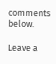comments below.

Leave a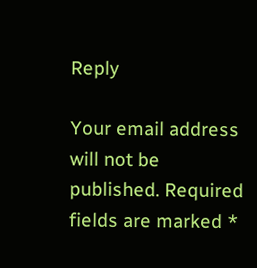Reply

Your email address will not be published. Required fields are marked *